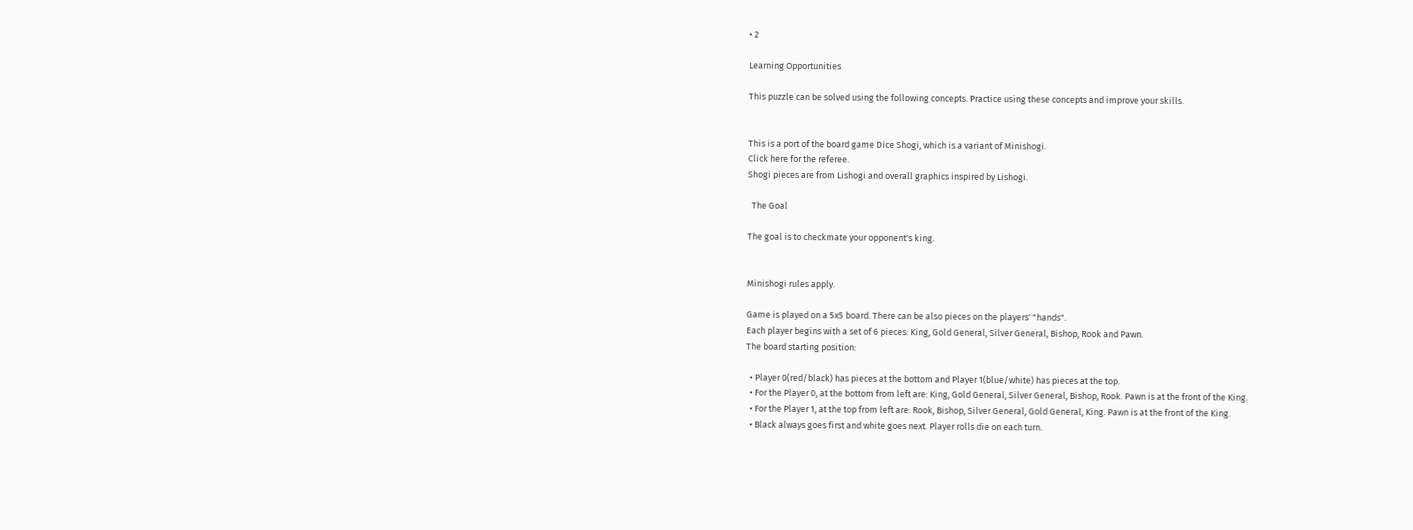• 2

Learning Opportunities

This puzzle can be solved using the following concepts. Practice using these concepts and improve your skills.


This is a port of the board game Dice Shogi, which is a variant of Minishogi.
Click here for the referee.
Shogi pieces are from Lishogi and overall graphics inspired by Lishogi.

  The Goal

The goal is to checkmate your opponent's king.


Minishogi rules apply.

Game is played on a 5x5 board. There can be also pieces on the players' "hands".
Each player begins with a set of 6 pieces: King, Gold General, Silver General, Bishop, Rook and Pawn.
The board starting position:

  • Player 0(red/black) has pieces at the bottom and Player 1(blue/white) has pieces at the top.
  • For the Player 0, at the bottom from left are: King, Gold General, Silver General, Bishop, Rook. Pawn is at the front of the King.
  • For the Player 1, at the top from left are: Rook, Bishop, Silver General, Gold General, King. Pawn is at the front of the King.
  • Black always goes first and white goes next. Player rolls die on each turn.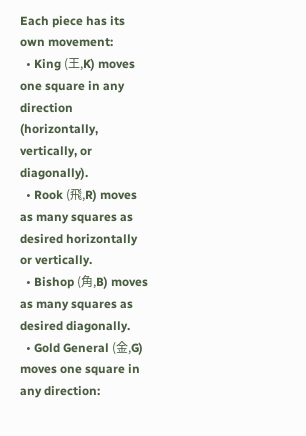Each piece has its own movement:
  • King (王,K) moves one square in any direction (horizontally, vertically, or diagonally).
  • Rook (飛,R) moves as many squares as desired horizontally or vertically.
  • Bishop (角,B) moves as many squares as desired diagonally.
  • Gold General (金,G) moves one square in any direction: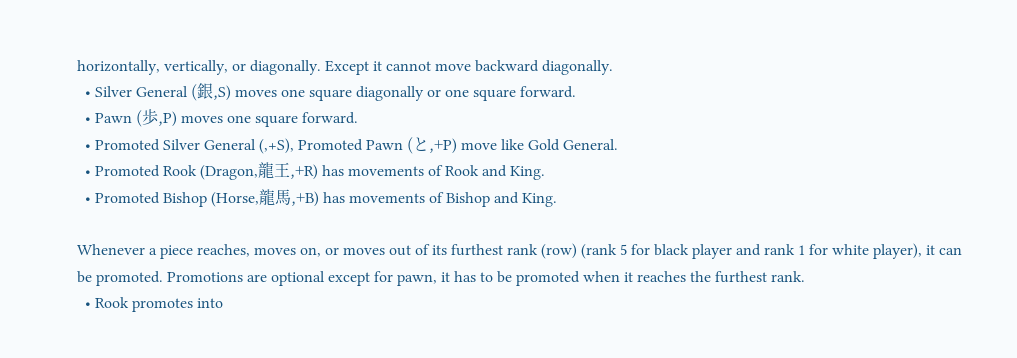horizontally, vertically, or diagonally. Except it cannot move backward diagonally.
  • Silver General (銀,S) moves one square diagonally or one square forward.
  • Pawn (歩,P) moves one square forward.
  • Promoted Silver General (,+S), Promoted Pawn (と,+P) move like Gold General.
  • Promoted Rook (Dragon,龍王,+R) has movements of Rook and King.
  • Promoted Bishop (Horse,龍馬,+B) has movements of Bishop and King.

Whenever a piece reaches, moves on, or moves out of its furthest rank (row) (rank 5 for black player and rank 1 for white player), it can be promoted. Promotions are optional except for pawn, it has to be promoted when it reaches the furthest rank.
  • Rook promotes into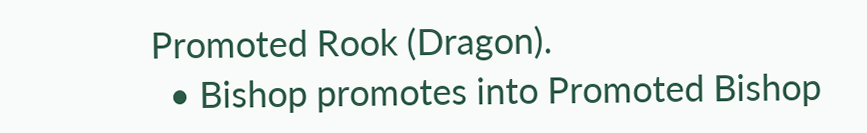Promoted Rook (Dragon).
  • Bishop promotes into Promoted Bishop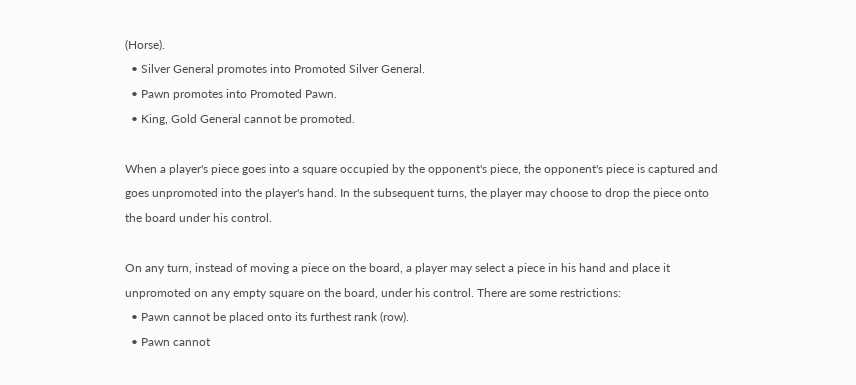(Horse).
  • Silver General promotes into Promoted Silver General.
  • Pawn promotes into Promoted Pawn.
  • King, Gold General cannot be promoted.

When a player's piece goes into a square occupied by the opponent's piece, the opponent's piece is captured and goes unpromoted into the player's hand. In the subsequent turns, the player may choose to drop the piece onto the board under his control.

On any turn, instead of moving a piece on the board, a player may select a piece in his hand and place it unpromoted on any empty square on the board, under his control. There are some restrictions:
  • Pawn cannot be placed onto its furthest rank (row).
  • Pawn cannot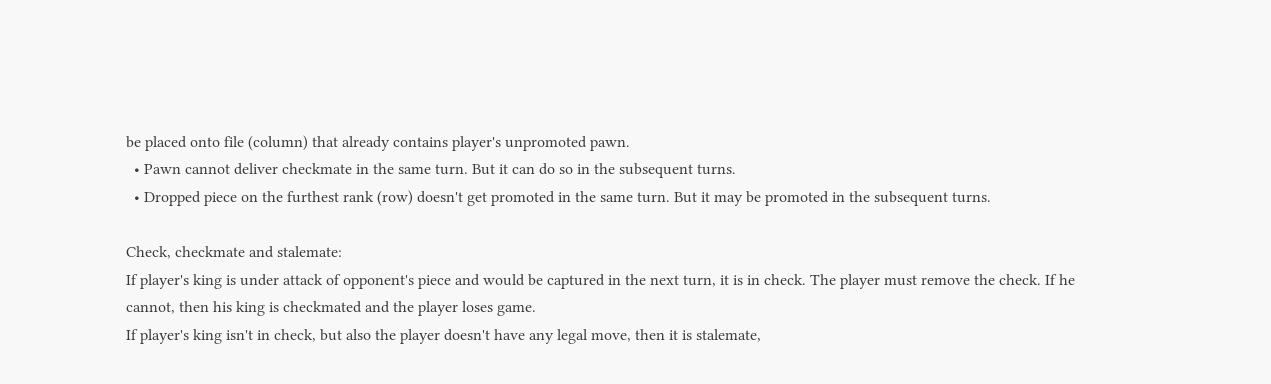be placed onto file (column) that already contains player's unpromoted pawn.
  • Pawn cannot deliver checkmate in the same turn. But it can do so in the subsequent turns.
  • Dropped piece on the furthest rank (row) doesn't get promoted in the same turn. But it may be promoted in the subsequent turns.

Check, checkmate and stalemate:
If player's king is under attack of opponent's piece and would be captured in the next turn, it is in check. The player must remove the check. If he cannot, then his king is checkmated and the player loses game.
If player's king isn't in check, but also the player doesn't have any legal move, then it is stalemate,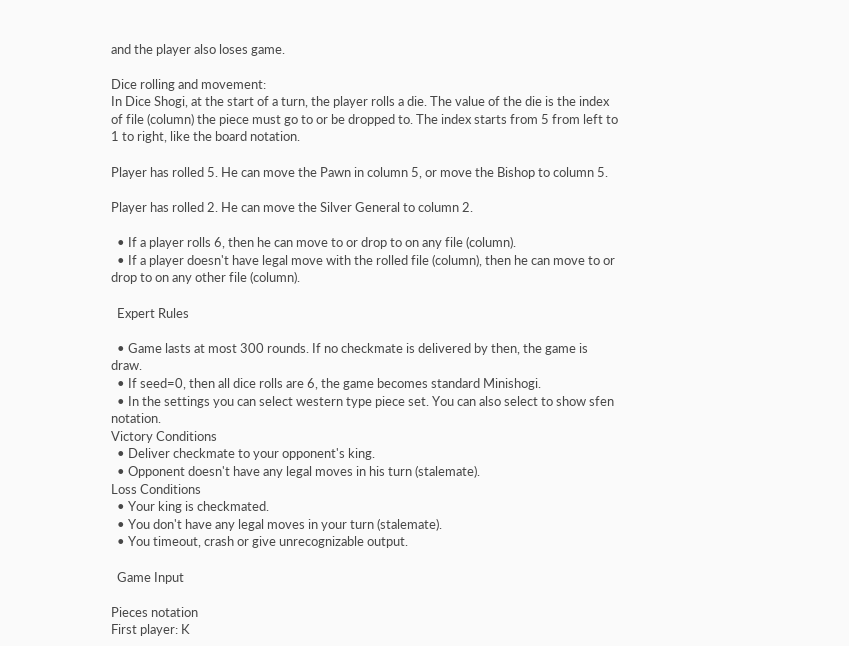and the player also loses game.

Dice rolling and movement:
In Dice Shogi, at the start of a turn, the player rolls a die. The value of the die is the index of file (column) the piece must go to or be dropped to. The index starts from 5 from left to 1 to right, like the board notation.

Player has rolled 5. He can move the Pawn in column 5, or move the Bishop to column 5.

Player has rolled 2. He can move the Silver General to column 2.

  • If a player rolls 6, then he can move to or drop to on any file (column).
  • If a player doesn't have legal move with the rolled file (column), then he can move to or drop to on any other file (column).

  Expert Rules

  • Game lasts at most 300 rounds. If no checkmate is delivered by then, the game is draw.
  • If seed=0, then all dice rolls are 6, the game becomes standard Minishogi.
  • In the settings you can select western type piece set. You can also select to show sfen notation.
Victory Conditions
  • Deliver checkmate to your opponent's king.
  • Opponent doesn't have any legal moves in his turn (stalemate).
Loss Conditions
  • Your king is checkmated.
  • You don't have any legal moves in your turn (stalemate).
  • You timeout, crash or give unrecognizable output.

  Game Input

Pieces notation
First player: K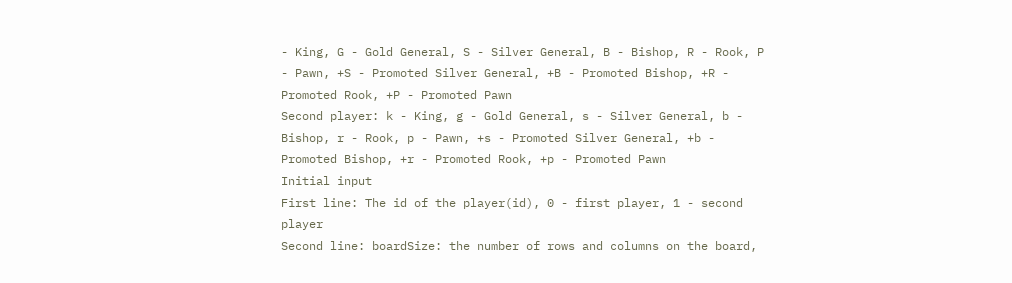- King, G - Gold General, S - Silver General, B - Bishop, R - Rook, P - Pawn, +S - Promoted Silver General, +B - Promoted Bishop, +R - Promoted Rook, +P - Promoted Pawn
Second player: k - King, g - Gold General, s - Silver General, b - Bishop, r - Rook, p - Pawn, +s - Promoted Silver General, +b - Promoted Bishop, +r - Promoted Rook, +p - Promoted Pawn
Initial input
First line: The id of the player(id), 0 - first player, 1 - second player
Second line: boardSize: the number of rows and columns on the board,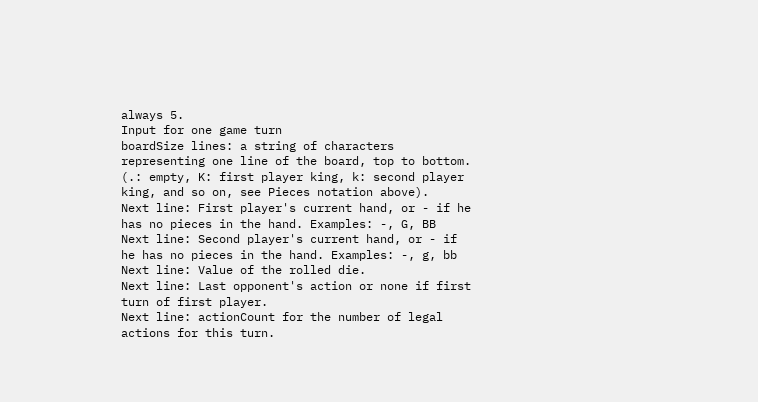always 5.
Input for one game turn
boardSize lines: a string of characters representing one line of the board, top to bottom. (.: empty, K: first player king, k: second player king, and so on, see Pieces notation above).
Next line: First player's current hand, or - if he has no pieces in the hand. Examples: -, G, BB
Next line: Second player's current hand, or - if he has no pieces in the hand. Examples: -, g, bb
Next line: Value of the rolled die.
Next line: Last opponent's action or none if first turn of first player.
Next line: actionCount for the number of legal actions for this turn.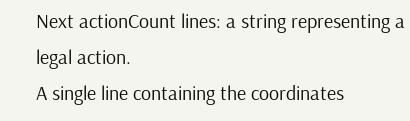Next actionCount lines: a string representing a legal action.
A single line containing the coordinates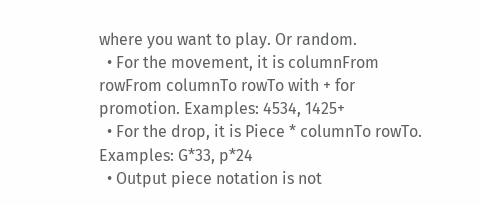where you want to play. Or random.
  • For the movement, it is columnFrom rowFrom columnTo rowTo with + for promotion. Examples: 4534, 1425+
  • For the drop, it is Piece * columnTo rowTo. Examples: G*33, p*24
  • Output piece notation is not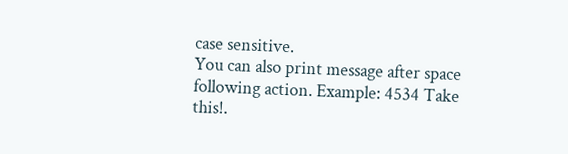case sensitive.
You can also print message after space following action. Example: 4534 Take this!.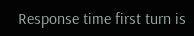Response time first turn is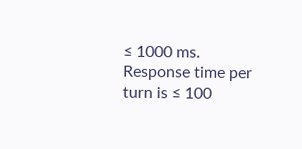≤ 1000 ms.
Response time per turn is ≤ 100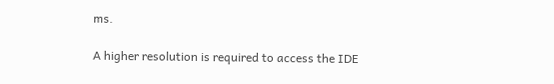ms.

A higher resolution is required to access the IDE